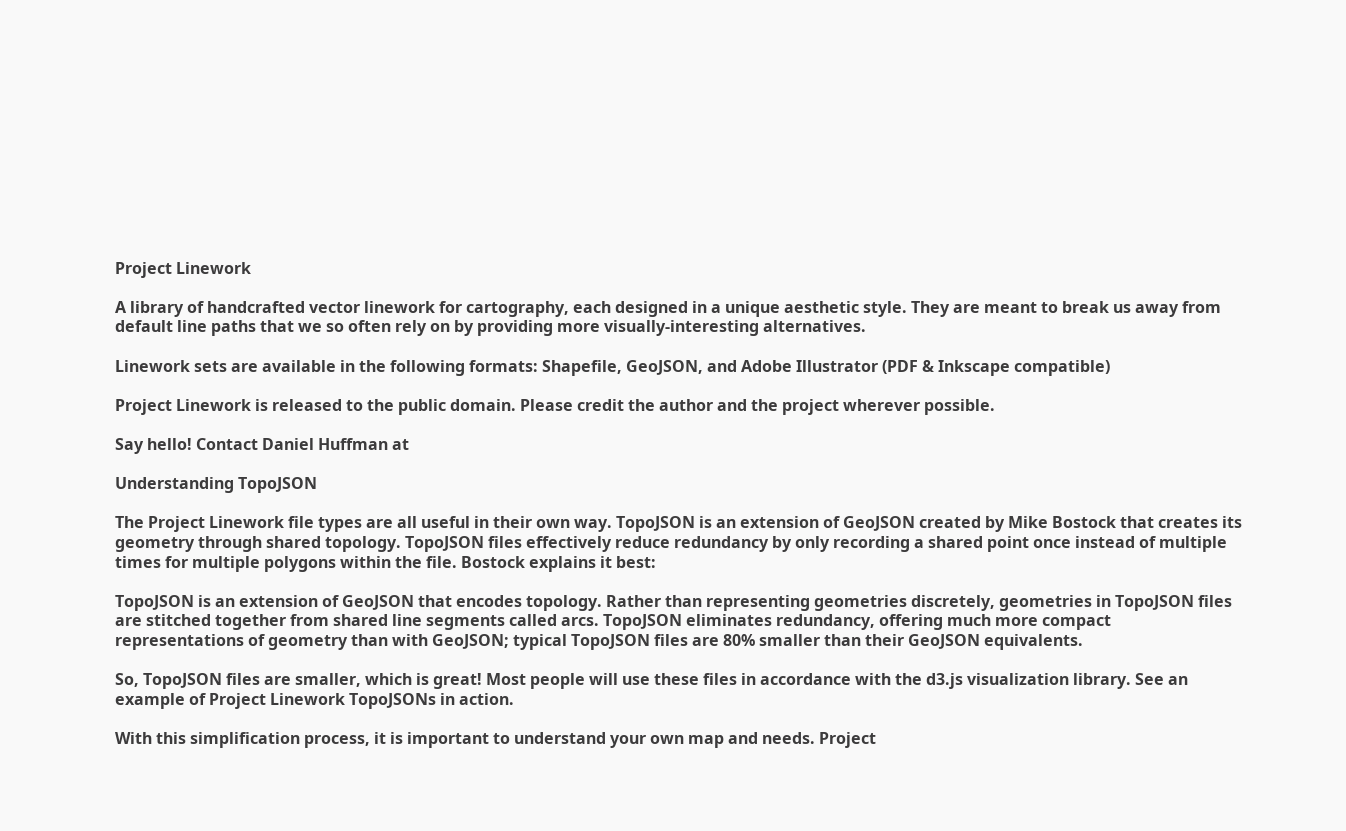Project Linework

A library of handcrafted vector linework for cartography, each designed in a unique aesthetic style. They are meant to break us away from default line paths that we so often rely on by providing more visually-interesting alternatives.

Linework sets are available in the following formats: Shapefile, GeoJSON, and Adobe Illustrator (PDF & Inkscape compatible)

Project Linework is released to the public domain. Please credit the author and the project wherever possible.

Say hello! Contact Daniel Huffman at

Understanding TopoJSON

The Project Linework file types are all useful in their own way. TopoJSON is an extension of GeoJSON created by Mike Bostock that creates its geometry through shared topology. TopoJSON files effectively reduce redundancy by only recording a shared point once instead of multiple times for multiple polygons within the file. Bostock explains it best:

TopoJSON is an extension of GeoJSON that encodes topology. Rather than representing geometries discretely, geometries in TopoJSON files are stitched together from shared line segments called arcs. TopoJSON eliminates redundancy, offering much more compact representations of geometry than with GeoJSON; typical TopoJSON files are 80% smaller than their GeoJSON equivalents.

So, TopoJSON files are smaller, which is great! Most people will use these files in accordance with the d3.js visualization library. See an example of Project Linework TopoJSONs in action.

With this simplification process, it is important to understand your own map and needs. Project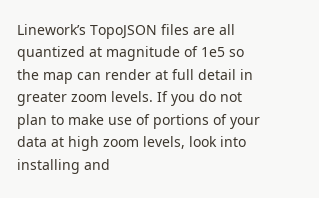Linework’s TopoJSON files are all quantized at magnitude of 1e5 so the map can render at full detail in greater zoom levels. If you do not plan to make use of portions of your data at high zoom levels, look into installing and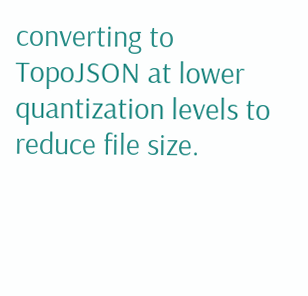converting to TopoJSON at lower quantization levels to reduce file size.